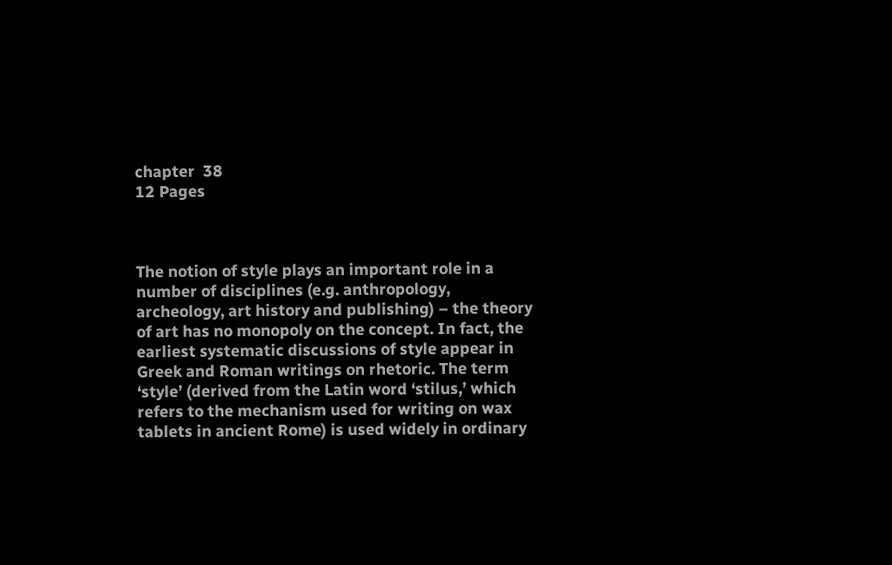chapter  38
12 Pages



The notion of style plays an important role in a number of disciplines (e.g. anthropology, archeology, art history and publishing) – the theory of art has no monopoly on the concept. In fact, the earliest systematic discussions of style appear in Greek and Roman writings on rhetoric. The term ‘style’ (derived from the Latin word ‘stilus,’ which refers to the mechanism used for writing on wax tablets in ancient Rome) is used widely in ordinary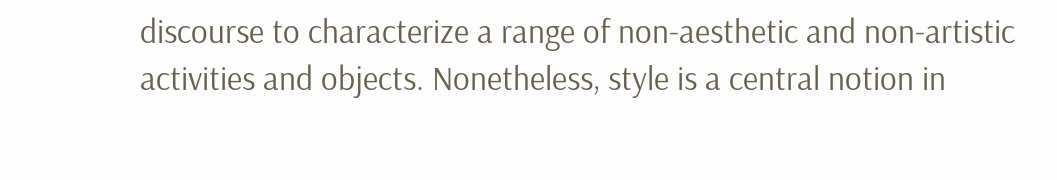discourse to characterize a range of non-aesthetic and non-artistic activities and objects. Nonetheless, style is a central notion in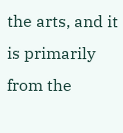the arts, and it is primarily from the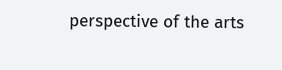perspective of the arts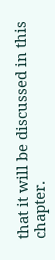that it will be discussed in this chapter.